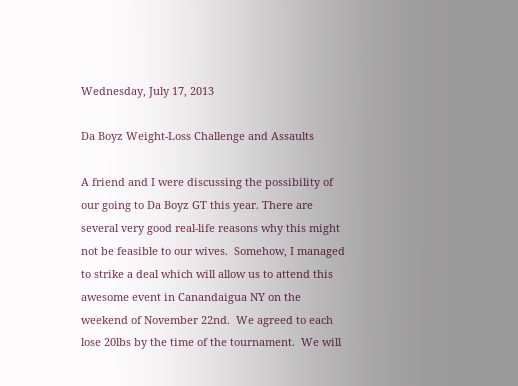Wednesday, July 17, 2013

Da Boyz Weight-Loss Challenge and Assaults

A friend and I were discussing the possibility of our going to Da Boyz GT this year. There are several very good real-life reasons why this might not be feasible to our wives.  Somehow, I managed to strike a deal which will allow us to attend this awesome event in Canandaigua NY on the weekend of November 22nd.  We agreed to each lose 20lbs by the time of the tournament.  We will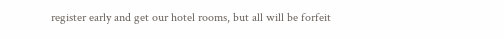register early and get our hotel rooms, but all will be forfeit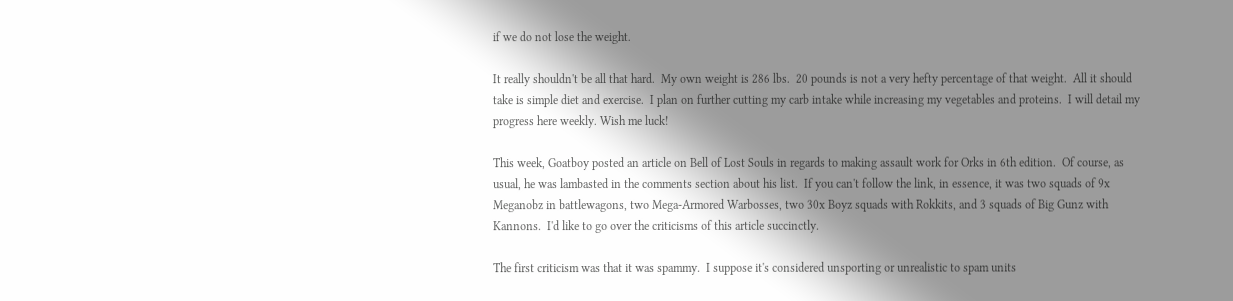if we do not lose the weight.

It really shouldn't be all that hard.  My own weight is 286 lbs.  20 pounds is not a very hefty percentage of that weight.  All it should take is simple diet and exercise.  I plan on further cutting my carb intake while increasing my vegetables and proteins.  I will detail my progress here weekly. Wish me luck!

This week, Goatboy posted an article on Bell of Lost Souls in regards to making assault work for Orks in 6th edition.  Of course, as usual, he was lambasted in the comments section about his list.  If you can't follow the link, in essence, it was two squads of 9x Meganobz in battlewagons, two Mega-Armored Warbosses, two 30x Boyz squads with Rokkits, and 3 squads of Big Gunz with Kannons.  I'd like to go over the criticisms of this article succinctly.

The first criticism was that it was spammy.  I suppose it's considered unsporting or unrealistic to spam units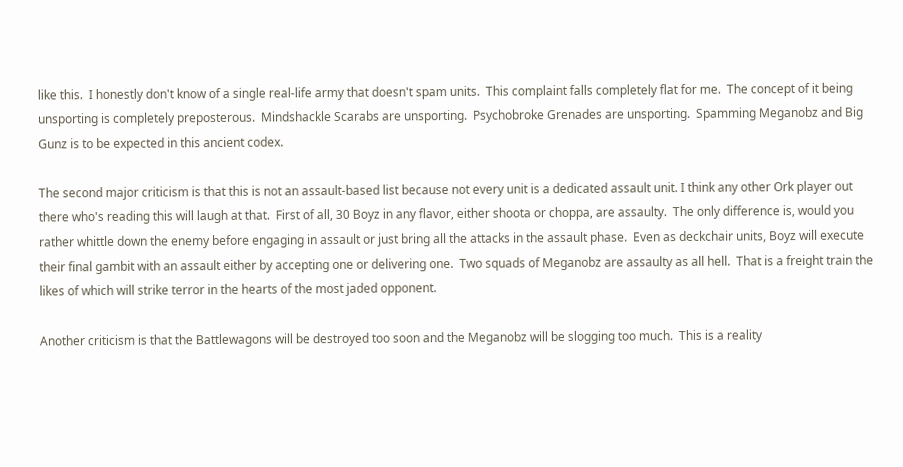like this.  I honestly don't know of a single real-life army that doesn't spam units.  This complaint falls completely flat for me.  The concept of it being unsporting is completely preposterous.  Mindshackle Scarabs are unsporting.  Psychobroke Grenades are unsporting.  Spamming Meganobz and Big Gunz is to be expected in this ancient codex.

The second major criticism is that this is not an assault-based list because not every unit is a dedicated assault unit. I think any other Ork player out there who's reading this will laugh at that.  First of all, 30 Boyz in any flavor, either shoota or choppa, are assaulty.  The only difference is, would you rather whittle down the enemy before engaging in assault or just bring all the attacks in the assault phase.  Even as deckchair units, Boyz will execute their final gambit with an assault either by accepting one or delivering one.  Two squads of Meganobz are assaulty as all hell.  That is a freight train the likes of which will strike terror in the hearts of the most jaded opponent.

Another criticism is that the Battlewagons will be destroyed too soon and the Meganobz will be slogging too much.  This is a reality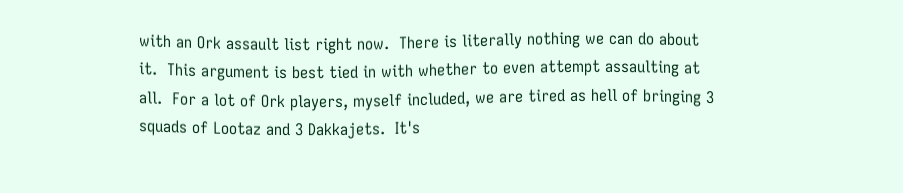with an Ork assault list right now.  There is literally nothing we can do about it.  This argument is best tied in with whether to even attempt assaulting at all.  For a lot of Ork players, myself included, we are tired as hell of bringing 3 squads of Lootaz and 3 Dakkajets.  It's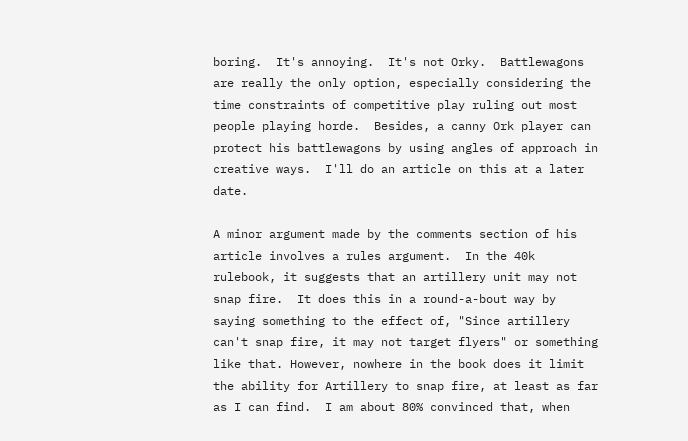boring.  It's annoying.  It's not Orky.  Battlewagons are really the only option, especially considering the time constraints of competitive play ruling out most people playing horde.  Besides, a canny Ork player can protect his battlewagons by using angles of approach in creative ways.  I'll do an article on this at a later date.

A minor argument made by the comments section of his article involves a rules argument.  In the 40k rulebook, it suggests that an artillery unit may not snap fire.  It does this in a round-a-bout way by saying something to the effect of, "Since artillery can't snap fire, it may not target flyers" or something like that. However, nowhere in the book does it limit the ability for Artillery to snap fire, at least as far as I can find.  I am about 80% convinced that, when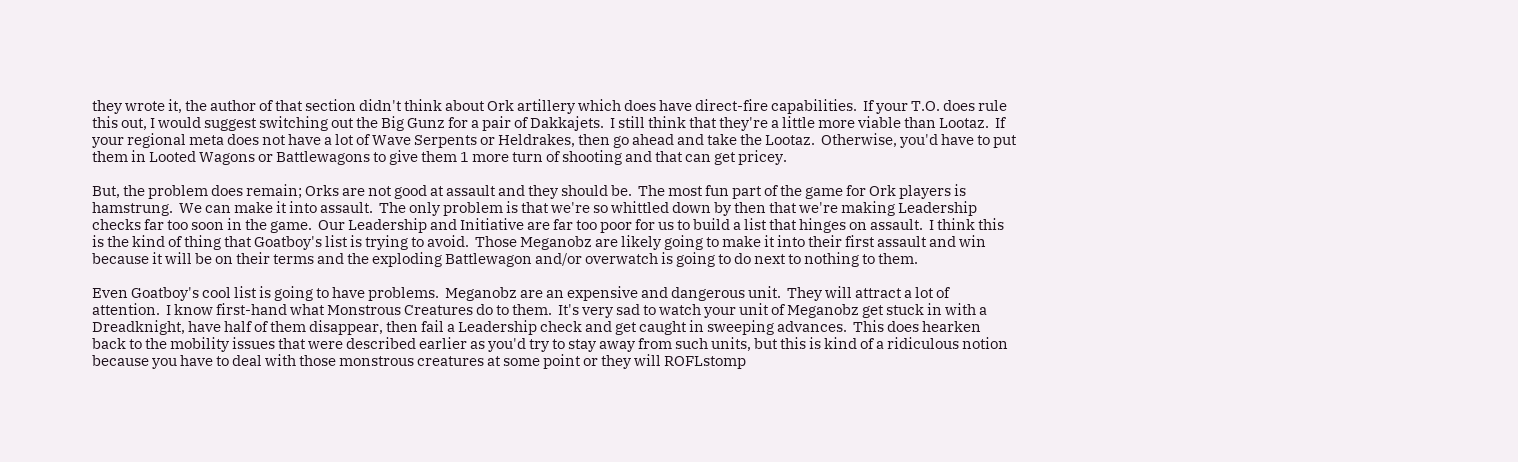they wrote it, the author of that section didn't think about Ork artillery which does have direct-fire capabilities.  If your T.O. does rule this out, I would suggest switching out the Big Gunz for a pair of Dakkajets.  I still think that they're a little more viable than Lootaz.  If your regional meta does not have a lot of Wave Serpents or Heldrakes, then go ahead and take the Lootaz.  Otherwise, you'd have to put them in Looted Wagons or Battlewagons to give them 1 more turn of shooting and that can get pricey.

But, the problem does remain; Orks are not good at assault and they should be.  The most fun part of the game for Ork players is hamstrung.  We can make it into assault.  The only problem is that we're so whittled down by then that we're making Leadership checks far too soon in the game.  Our Leadership and Initiative are far too poor for us to build a list that hinges on assault.  I think this is the kind of thing that Goatboy's list is trying to avoid.  Those Meganobz are likely going to make it into their first assault and win because it will be on their terms and the exploding Battlewagon and/or overwatch is going to do next to nothing to them.

Even Goatboy's cool list is going to have problems.  Meganobz are an expensive and dangerous unit.  They will attract a lot of attention.  I know first-hand what Monstrous Creatures do to them.  It's very sad to watch your unit of Meganobz get stuck in with a Dreadknight, have half of them disappear, then fail a Leadership check and get caught in sweeping advances.  This does hearken back to the mobility issues that were described earlier as you'd try to stay away from such units, but this is kind of a ridiculous notion because you have to deal with those monstrous creatures at some point or they will ROFLstomp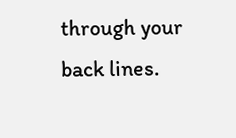through your back lines.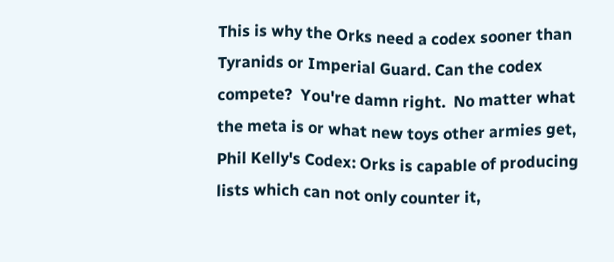This is why the Orks need a codex sooner than Tyranids or Imperial Guard. Can the codex compete?  You're damn right.  No matter what the meta is or what new toys other armies get, Phil Kelly's Codex: Orks is capable of producing lists which can not only counter it,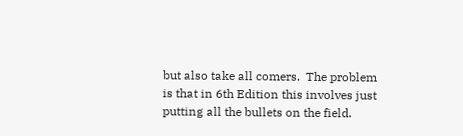but also take all comers.  The problem is that in 6th Edition this involves just putting all the bullets on the field.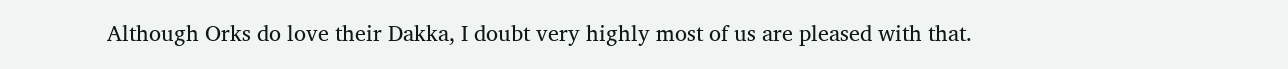Although Orks do love their Dakka, I doubt very highly most of us are pleased with that.